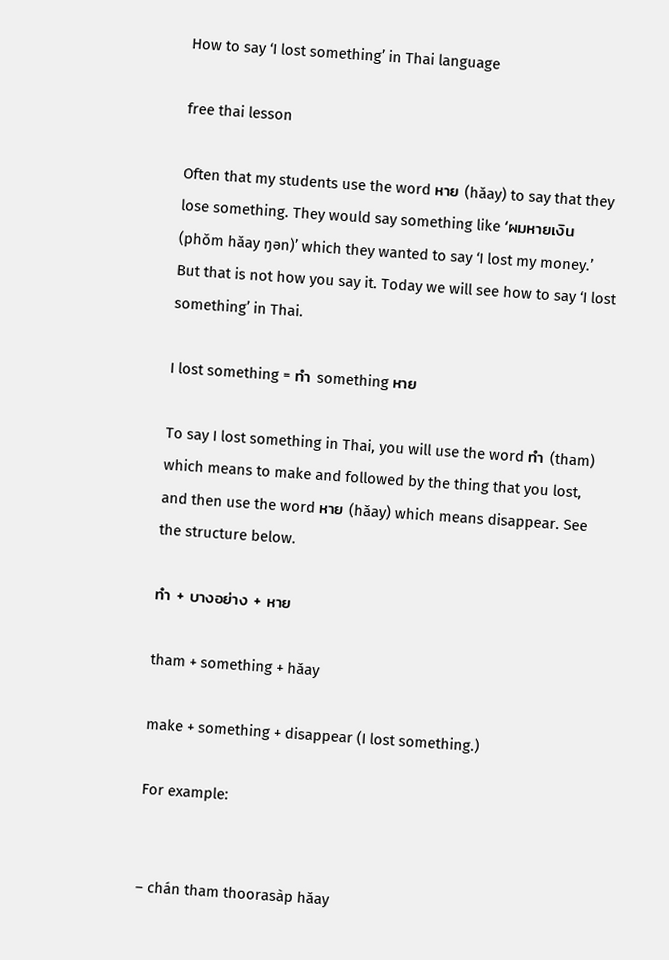How to say ‘I lost something’ in Thai language

free thai lesson

Often that my students use the word หาย (hǎay) to say that they lose something. They would say something like ‘ผมหายเงิน (phǒm hǎay ŋən)’ which they wanted to say ‘I lost my money.’ But that is not how you say it. Today we will see how to say ‘I lost something’ in Thai.

I lost something = ทำ something หาย

To say I lost something in Thai, you will use the word ทำ (tham) which means to make and followed by the thing that you lost, and then use the word หาย (hǎay) which means disappear. See the structure below.

ทำ + บางอย่าง + หาย

tham + something + hǎay

make + something + disappear (I lost something.)

For example:


– chán tham thoorasàp hǎay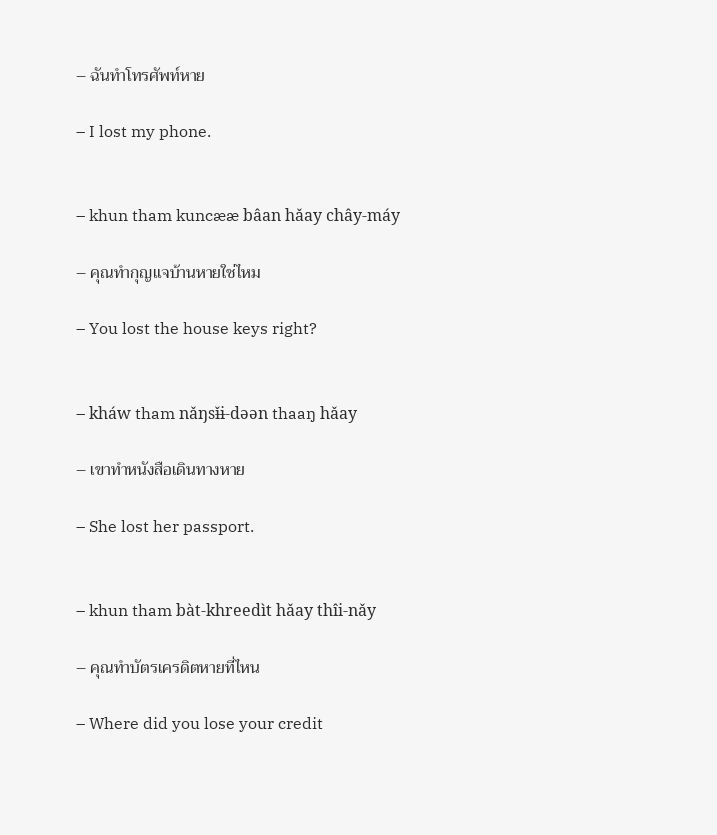– ฉันทำโทรศัพท์หาย

– I lost my phone.


– khun tham kuncææ bâan hǎay chây-máy

– คุณทำกุญแจบ้านหายใช่ไหม

– You lost the house keys right?


– kháw tham nǎŋsɨ̌ɨ-dəən thaaŋ hǎay

– เขาทำหนังสือเดินทางหาย

– She lost her passport.


– khun tham bàt-khreedìt hǎay thîi-nǎy

– คุณทำบัตรเครดิตหายที่ไหน

– Where did you lose your credit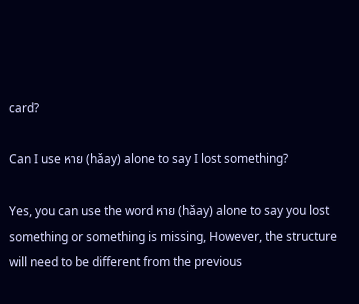card?

Can I use หาย (hǎay) alone to say I lost something?

Yes, you can use the word หาย (hǎay) alone to say you lost something or something is missing, However, the structure will need to be different from the previous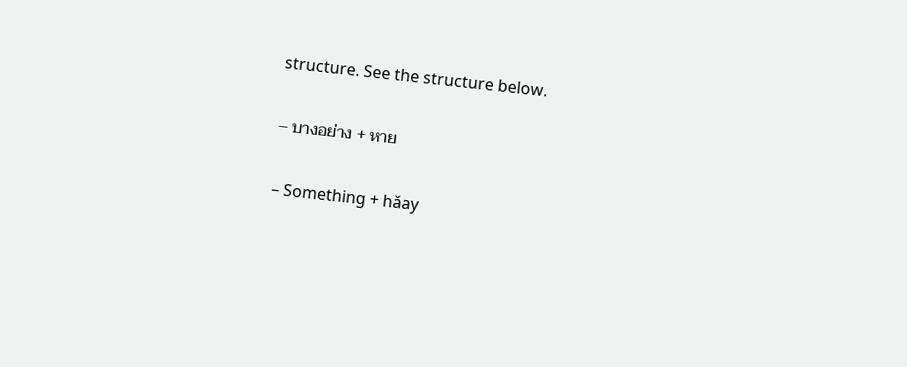structure. See the structure below.

– บางอย่าง + หาย

– Something + hǎay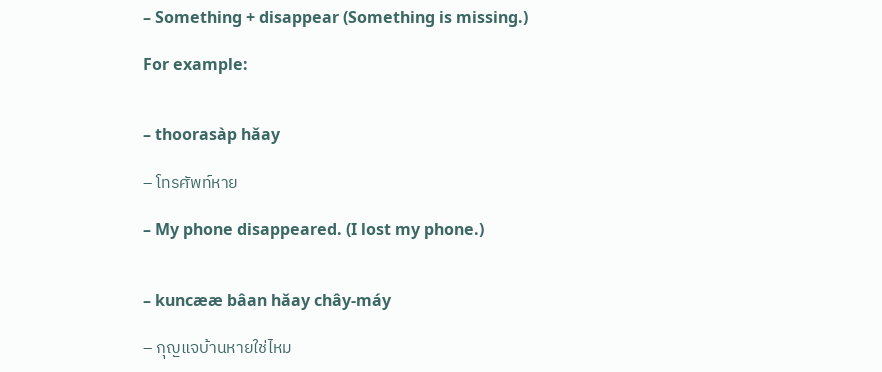– Something + disappear (Something is missing.)

For example:


– thoorasàp hǎay

– โทรศัพท์หาย

– My phone disappeared. (I lost my phone.)


– kuncææ bâan hǎay chây-máy

– กุญแจบ้านหายใช่ไหม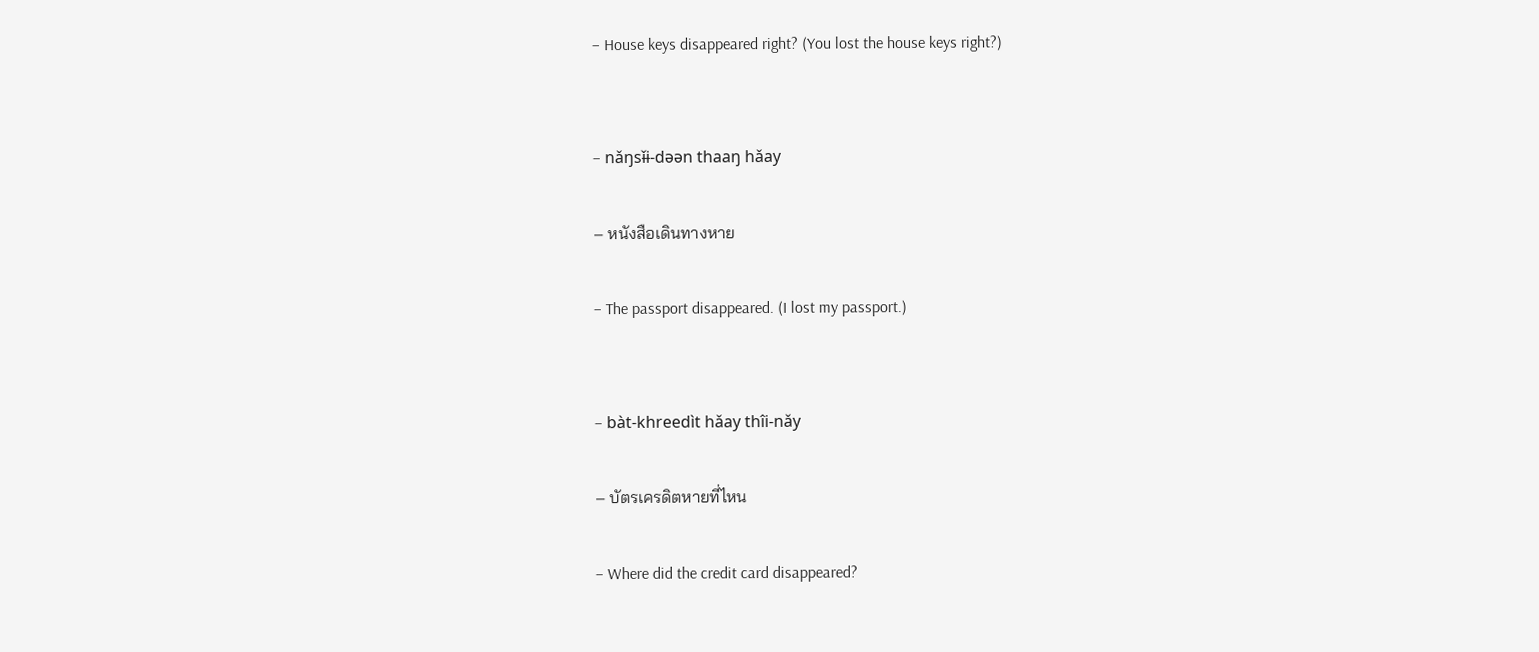– House keys disappeared right? (You lost the house keys right?)


– nǎŋsɨ̌ɨ-dəən thaaŋ hǎay

– หนังสือเดินทางหาย

– The passport disappeared. (I lost my passport.)


– bàt-khreedìt hǎay thîi-nǎy

– บัตรเครดิตหายที่ไหน

– Where did the credit card disappeared?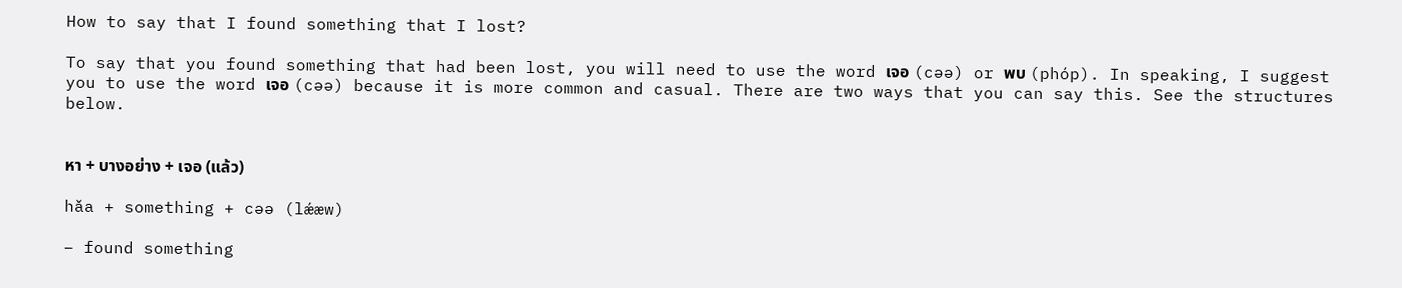How to say that I found something that I lost?

To say that you found something that had been lost, you will need to use the word เจอ (cəə) or พบ (phóp). In speaking, I suggest you to use the word เจอ (cəə) because it is more common and casual. There are two ways that you can say this. See the structures below.


หา + บางอย่าง + เจอ (แล้ว)

hǎa + something + cəə (lǽæw)

– found something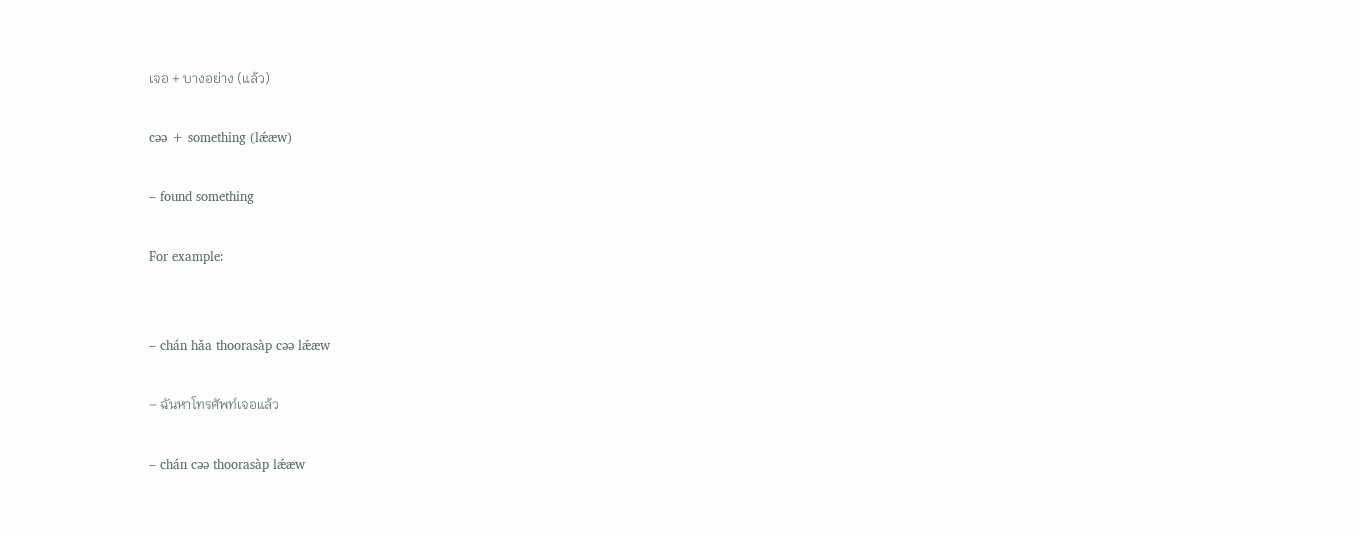เจอ + บางอย่าง (แล้ว)

cəə + something (lǽæw)

– found something

For example:


– chán hǎa thoorasàp cəə lǽæw

– ฉันหาโทรศัพท์เจอแล้ว

– chán cəə thoorasàp lǽæw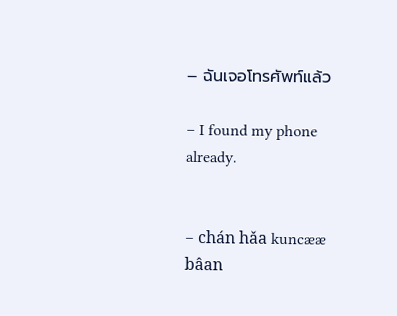– ฉันเจอโทรศัพท์แล้ว

– I found my phone already.


– chán hǎa kuncææ bâan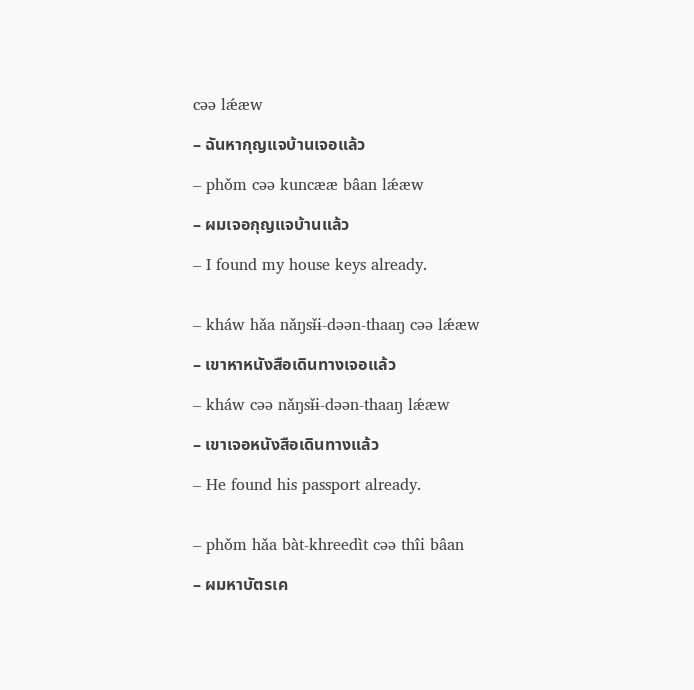cəə lǽæw

– ฉันหากุญแจบ้านเจอแล้ว

– phǒm cəə kuncææ bâan lǽæw

– ผมเจอกุญแจบ้านแล้ว

– I found my house keys already.


– kháw hǎa nǎŋsɨ̌ɨ-dəən-thaaŋ cəə lǽæw

– เขาหาหนังสือเดินทางเจอแล้ว

– kháw cəə nǎŋsɨ̌ɨ-dəən-thaaŋ lǽæw

– เขาเจอหนังสือเดินทางแล้ว

– He found his passport already.


– phǒm hǎa bàt-khreedìt cəə thîi bâan

– ผมหาบัตรเค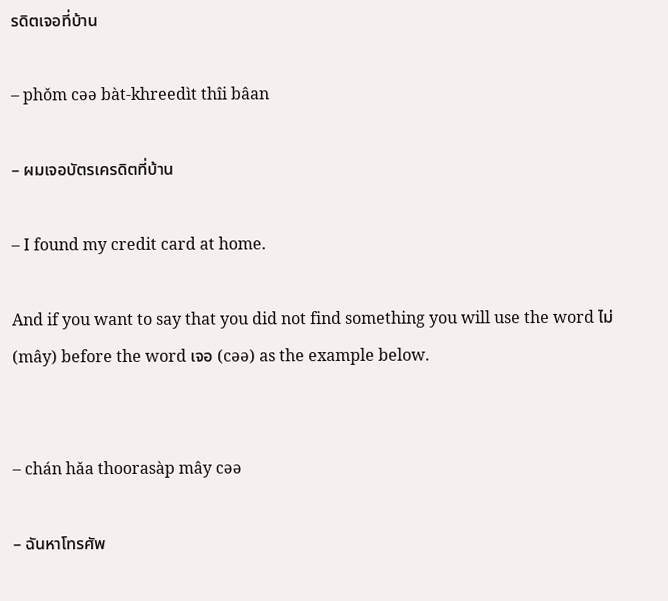รดิตเจอที่บ้าน

– phǒm cəə bàt-khreedìt thîi bâan

– ผมเจอบัตรเครดิตที่บ้าน

– I found my credit card at home.

And if you want to say that you did not find something you will use the word ไม่ (mây) before the word เจอ (cəə) as the example below.


– chán hǎa thoorasàp mây cəə

– ฉันหาโทรศัพ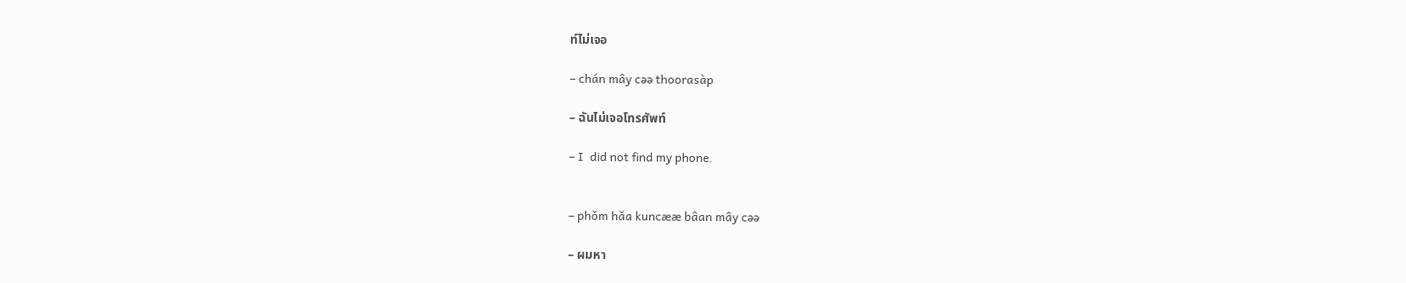ท์ไม่เจอ

– chán mây cəə thoorasàp

– ฉันไม่เจอโทรศัพท์

– I  did not find my phone.


– phǒm hǎa kuncææ bâan mây cəə

– ผมหา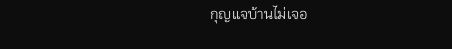กุญแจบ้านไม่เจอ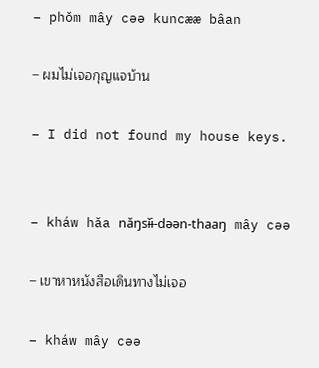– phǒm mây cəə kuncææ bâan

– ผมไม่เจอกุญแจบ้าน

– I did not found my house keys.


– kháw hǎa nǎŋsɨ̌ɨ-dəən-thaaŋ mây cəə

– เขาหาหนังสือเดินทางไม่เจอ

– kháw mây cəə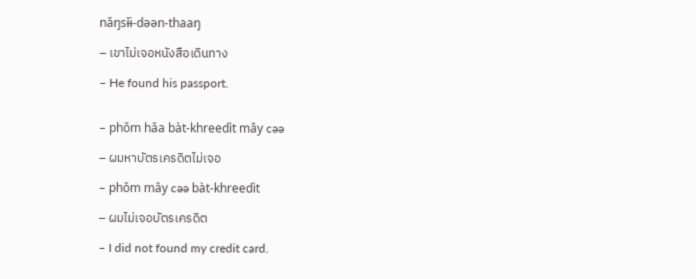nǎŋsɨ̌ɨ-dəən-thaaŋ

– เขาไม่เจอหนังสือเดินทาง

– He found his passport.


– phǒm hǎa bàt-khreedìt mây cəə

– ผมหาบัตรเครดิตไม่เจอ

– phǒm mây cəə bàt-khreedìt

– ผมไม่เจอบัตรเครดิต

– I did not found my credit card.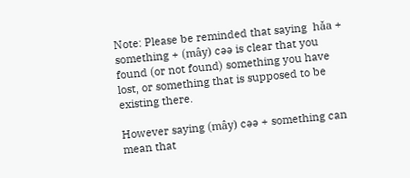Note: Please be reminded that saying  hǎa + something + (mây) cəə is clear that you found (or not found) something you have lost, or something that is supposed to be existing there.

However saying (mây) cəə + something can mean that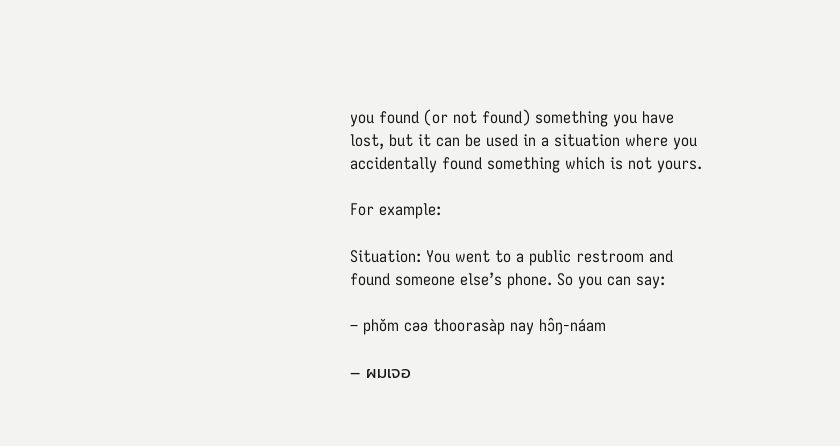you found (or not found) something you have lost, but it can be used in a situation where you accidentally found something which is not yours.

For example:

Situation: You went to a public restroom and found someone else’s phone. So you can say:

– phǒm cəə thoorasàp nay hɔ̂ŋ-náam

– ผมเจอ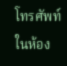โทรศัพท์ในห้อง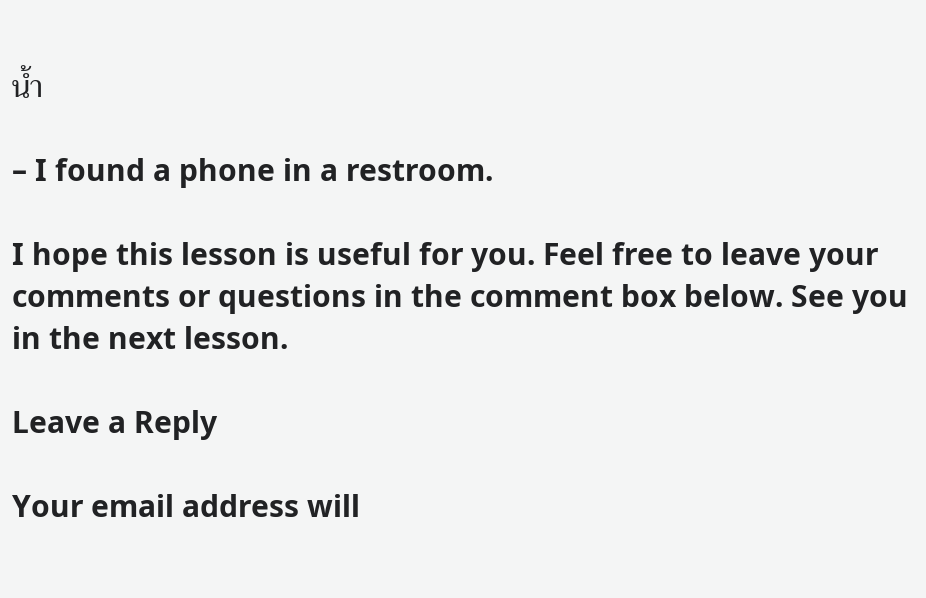น้ำ

– I found a phone in a restroom.

I hope this lesson is useful for you. Feel free to leave your comments or questions in the comment box below. See you in the next lesson.

Leave a Reply

Your email address will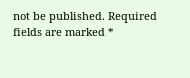not be published. Required fields are marked *